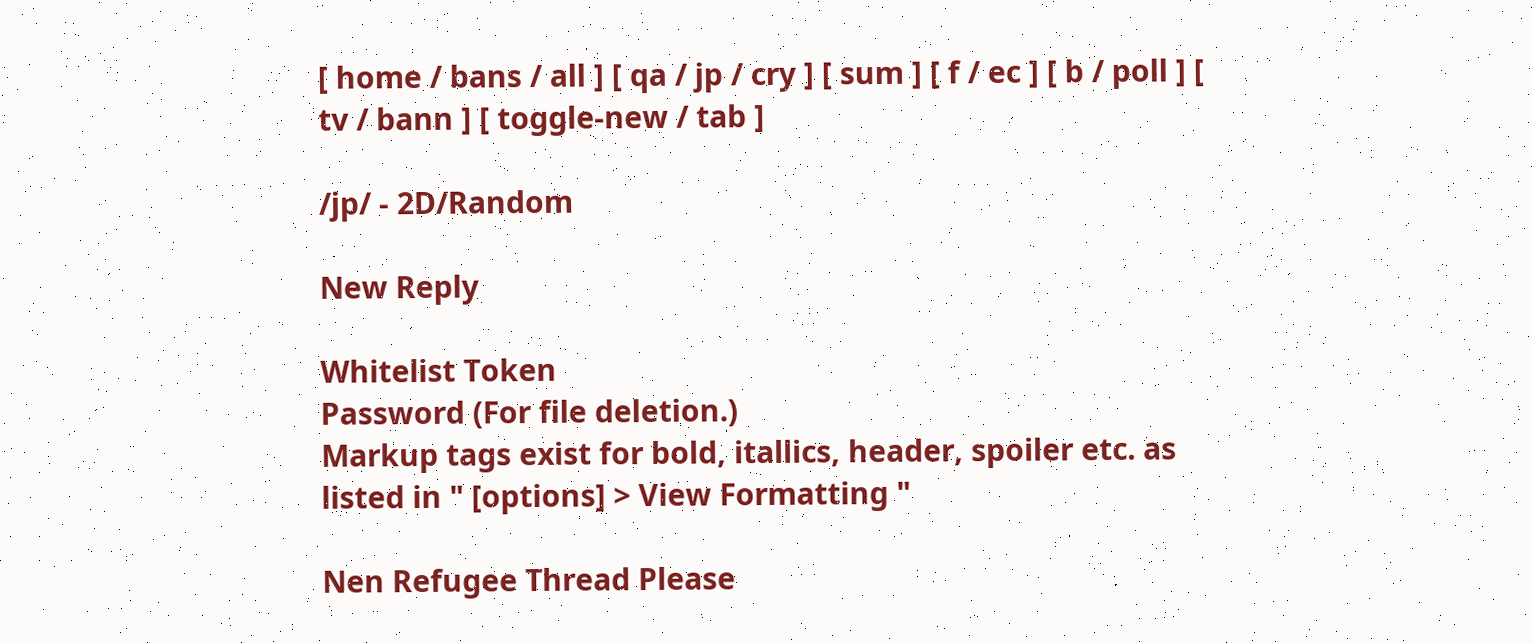[ home / bans / all ] [ qa / jp / cry ] [ sum ] [ f / ec ] [ b / poll ] [ tv / bann ] [ toggle-new / tab ]

/jp/ - 2D/Random

New Reply

Whitelist Token
Password (For file deletion.)
Markup tags exist for bold, itallics, header, spoiler etc. as listed in " [options] > View Formatting "

Nen Refugee Thread Please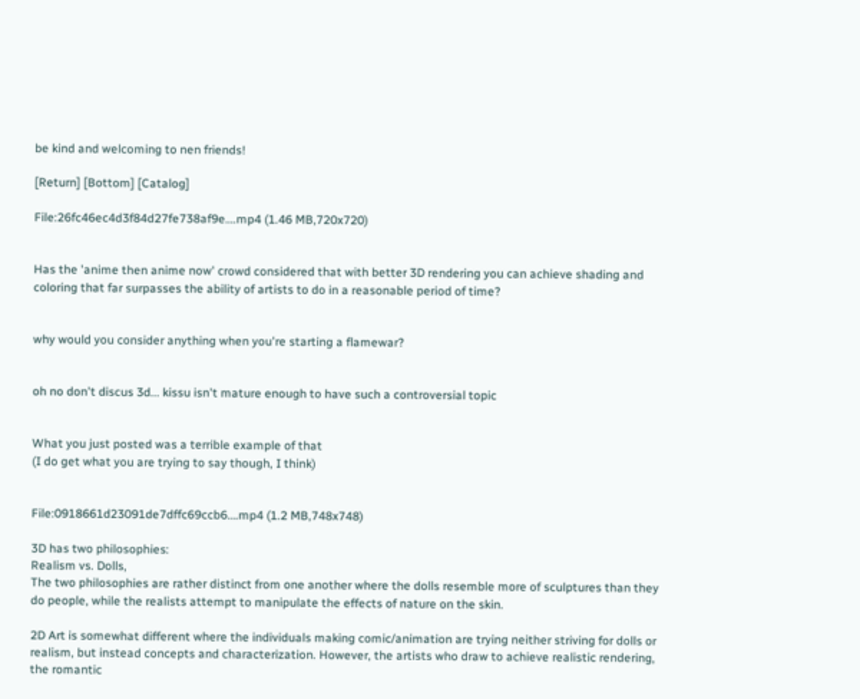be kind and welcoming to nen friends!

[Return] [Bottom] [Catalog]

File:26fc46ec4d3f84d27fe738af9e….mp4 (1.46 MB,720x720)


Has the 'anime then anime now' crowd considered that with better 3D rendering you can achieve shading and coloring that far surpasses the ability of artists to do in a reasonable period of time?


why would you consider anything when you're starting a flamewar?


oh no don't discus 3d... kissu isn't mature enough to have such a controversial topic


What you just posted was a terrible example of that
(I do get what you are trying to say though, I think)


File:0918661d23091de7dffc69ccb6….mp4 (1.2 MB,748x748)

3D has two philosophies:
Realism vs. Dolls,
The two philosophies are rather distinct from one another where the dolls resemble more of sculptures than they do people, while the realists attempt to manipulate the effects of nature on the skin.

2D Art is somewhat different where the individuals making comic/animation are trying neither striving for dolls or realism, but instead concepts and characterization. However, the artists who draw to achieve realistic rendering, the romantic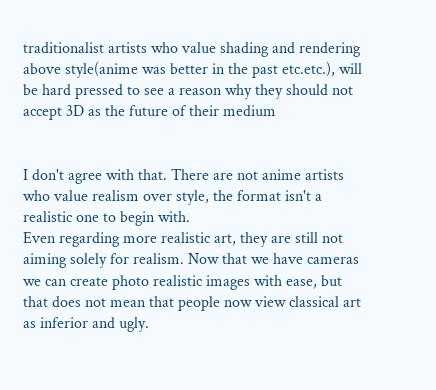traditionalist artists who value shading and rendering above style(anime was better in the past etc.etc.), will be hard pressed to see a reason why they should not accept 3D as the future of their medium


I don't agree with that. There are not anime artists who value realism over style, the format isn't a realistic one to begin with.
Even regarding more realistic art, they are still not aiming solely for realism. Now that we have cameras we can create photo realistic images with ease, but that does not mean that people now view classical art as inferior and ugly.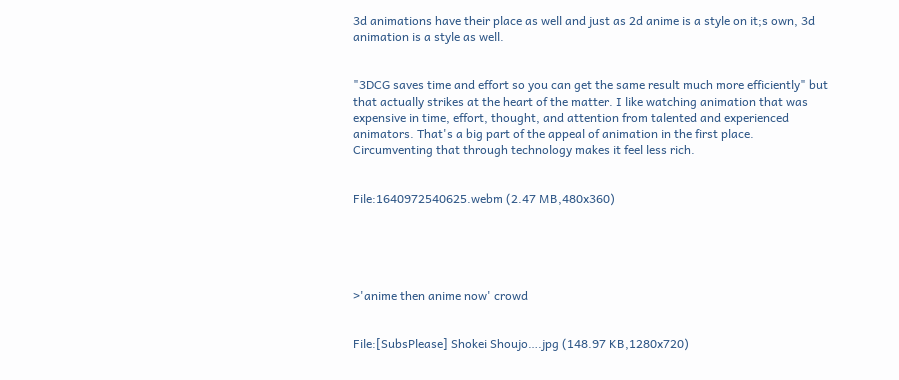3d animations have their place as well and just as 2d anime is a style on it;s own, 3d animation is a style as well.


"3DCG saves time and effort so you can get the same result much more efficiently" but that actually strikes at the heart of the matter. I like watching animation that was expensive in time, effort, thought, and attention from talented and experienced animators. That's a big part of the appeal of animation in the first place. Circumventing that through technology makes it feel less rich.


File:1640972540625.webm (2.47 MB,480x360)





>'anime then anime now' crowd


File:[SubsPlease] Shokei Shoujo….jpg (148.97 KB,1280x720)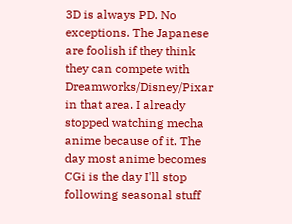3D is always PD. No exceptions. The Japanese are foolish if they think they can compete with Dreamworks/Disney/Pixar in that area. I already stopped watching mecha anime because of it. The day most anime becomes CGi is the day I'll stop following seasonal stuff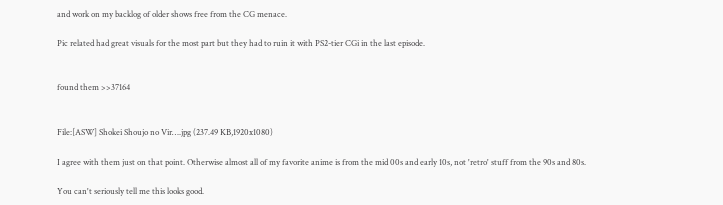and work on my backlog of older shows free from the CG menace.

Pic related had great visuals for the most part but they had to ruin it with PS2-tier CGi in the last episode.


found them >>37164


File:[ASW] Shokei Shoujo no Vir….jpg (237.49 KB,1920x1080)

I agree with them just on that point. Otherwise almost all of my favorite anime is from the mid 00s and early 10s, not 'retro' stuff from the 90s and 80s.

You can't seriously tell me this looks good.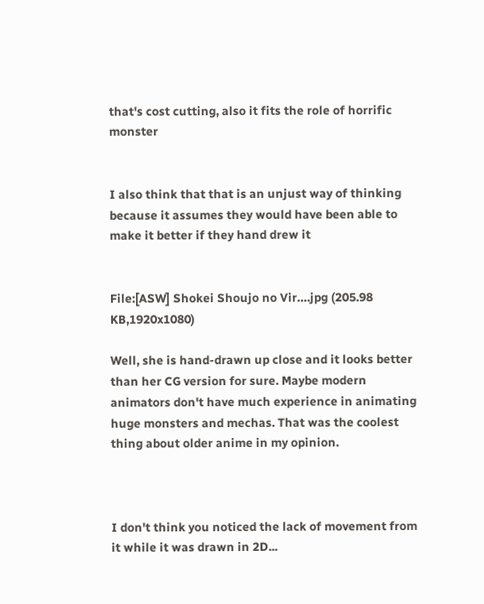that's cost cutting, also it fits the role of horrific monster


I also think that that is an unjust way of thinking because it assumes they would have been able to make it better if they hand drew it


File:[ASW] Shokei Shoujo no Vir….jpg (205.98 KB,1920x1080)

Well, she is hand-drawn up close and it looks better than her CG version for sure. Maybe modern animators don't have much experience in animating huge monsters and mechas. That was the coolest thing about older anime in my opinion.



I don't think you noticed the lack of movement from it while it was drawn in 2D...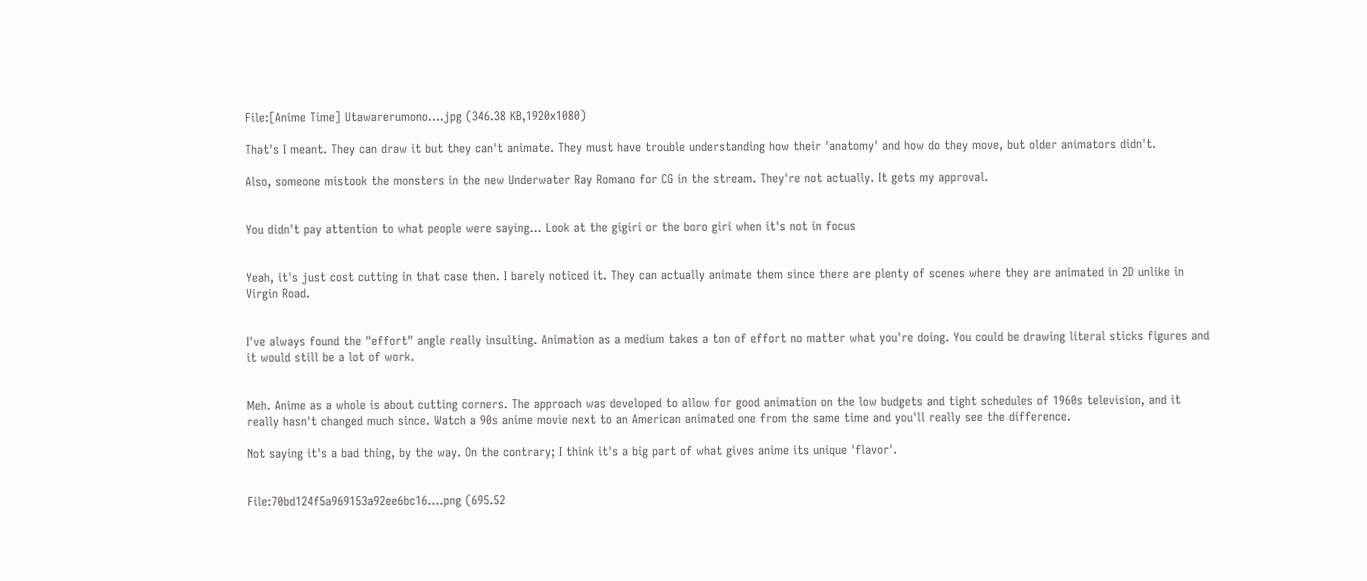File:[Anime Time] Utawarerumono….jpg (346.38 KB,1920x1080)

That's I meant. They can draw it but they can't animate. They must have trouble understanding how their 'anatomy' and how do they move, but older animators didn't.

Also, someone mistook the monsters in the new Underwater Ray Romano for CG in the stream. They're not actually. It gets my approval.


You didn't pay attention to what people were saying... Look at the gigiri or the boro giri when it's not in focus


Yeah, it's just cost cutting in that case then. I barely noticed it. They can actually animate them since there are plenty of scenes where they are animated in 2D unlike in Virgin Road.


I've always found the "effort" angle really insulting. Animation as a medium takes a ton of effort no matter what you're doing. You could be drawing literal sticks figures and it would still be a lot of work.


Meh. Anime as a whole is about cutting corners. The approach was developed to allow for good animation on the low budgets and tight schedules of 1960s television, and it really hasn't changed much since. Watch a 90s anime movie next to an American animated one from the same time and you'll really see the difference.

Not saying it's a bad thing, by the way. On the contrary; I think it's a big part of what gives anime its unique 'flavor'.


File:70bd124f5a969153a92ee6bc16….png (695.52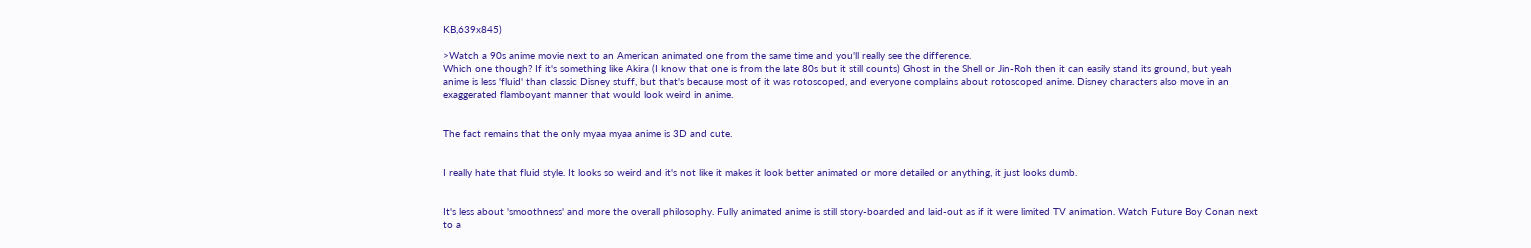KB,639x845)

>Watch a 90s anime movie next to an American animated one from the same time and you'll really see the difference.
Which one though? If it's something like Akira (I know that one is from the late 80s but it still counts) Ghost in the Shell or Jin-Roh then it can easily stand its ground, but yeah anime is less 'fluid' than classic Disney stuff, but that's because most of it was rotoscoped, and everyone complains about rotoscoped anime. Disney characters also move in an exaggerated flamboyant manner that would look weird in anime.


The fact remains that the only myaa myaa anime is 3D and cute.


I really hate that fluid style. It looks so weird and it's not like it makes it look better animated or more detailed or anything, it just looks dumb.


It's less about 'smoothness' and more the overall philosophy. Fully animated anime is still story-boarded and laid-out as if it were limited TV animation. Watch Future Boy Conan next to a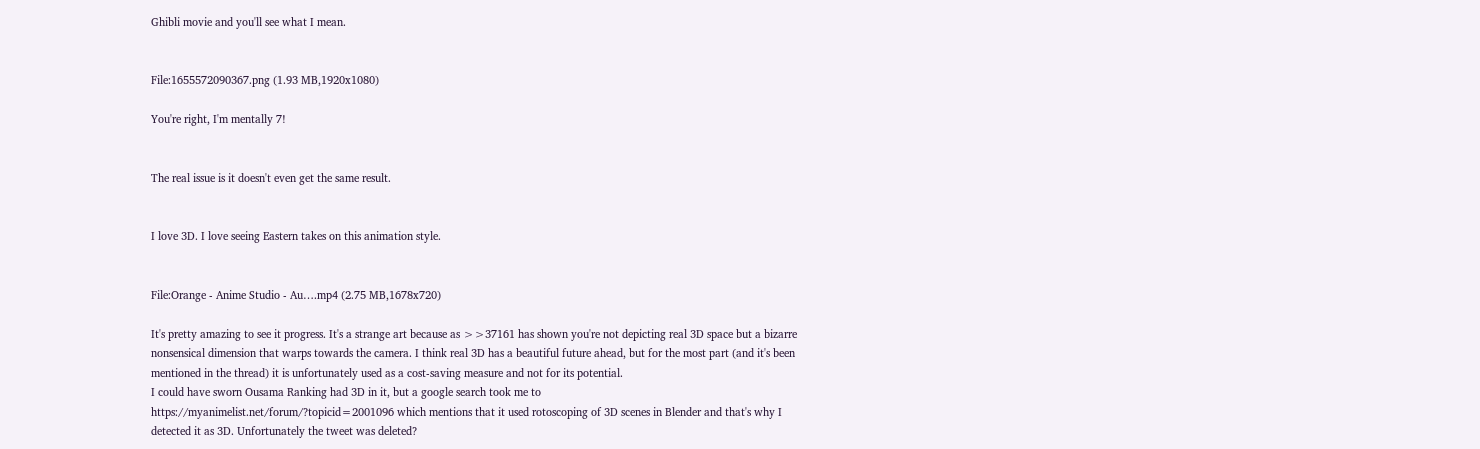Ghibli movie and you'll see what I mean.


File:1655572090367.png (1.93 MB,1920x1080)

You're right, I'm mentally 7!


The real issue is it doesn't even get the same result.


I love 3D. I love seeing Eastern takes on this animation style.


File:Orange - Anime Studio - Au….mp4 (2.75 MB,1678x720)

It's pretty amazing to see it progress. It's a strange art because as >>37161 has shown you're not depicting real 3D space but a bizarre nonsensical dimension that warps towards the camera. I think real 3D has a beautiful future ahead, but for the most part (and it's been mentioned in the thread) it is unfortunately used as a cost-saving measure and not for its potential.
I could have sworn Ousama Ranking had 3D in it, but a google search took me to
https://myanimelist.net/forum/?topicid=2001096 which mentions that it used rotoscoping of 3D scenes in Blender and that's why I detected it as 3D. Unfortunately the tweet was deleted?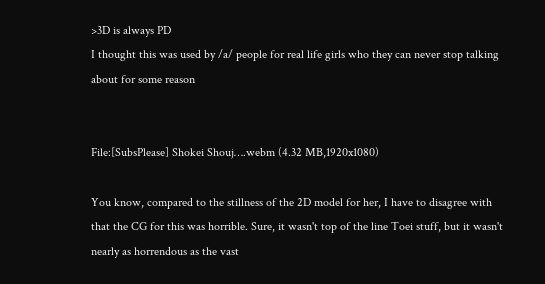>3D is always PD
I thought this was used by /a/ people for real life girls who they can never stop talking about for some reason


File:[SubsPlease] Shokei Shouj….webm (4.32 MB,1920x1080)

You know, compared to the stillness of the 2D model for her, I have to disagree with that the CG for this was horrible. Sure, it wasn't top of the line Toei stuff, but it wasn't nearly as horrendous as the vast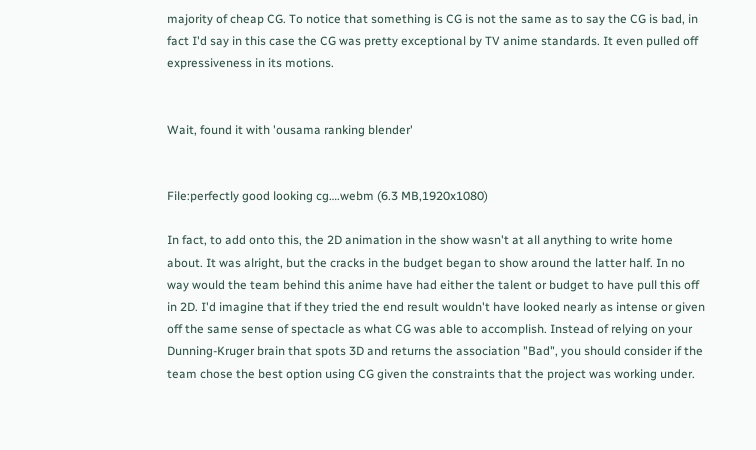majority of cheap CG. To notice that something is CG is not the same as to say the CG is bad, in fact I'd say in this case the CG was pretty exceptional by TV anime standards. It even pulled off expressiveness in its motions.


Wait, found it with 'ousama ranking blender'


File:perfectly good looking cg….webm (6.3 MB,1920x1080)

In fact, to add onto this, the 2D animation in the show wasn't at all anything to write home about. It was alright, but the cracks in the budget began to show around the latter half. In no way would the team behind this anime have had either the talent or budget to have pull this off in 2D. I'd imagine that if they tried the end result wouldn't have looked nearly as intense or given off the same sense of spectacle as what CG was able to accomplish. Instead of relying on your Dunning-Kruger brain that spots 3D and returns the association "Bad", you should consider if the team chose the best option using CG given the constraints that the project was working under.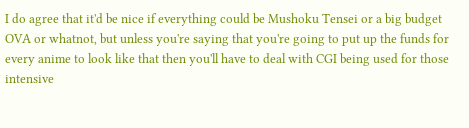I do agree that it'd be nice if everything could be Mushoku Tensei or a big budget OVA or whatnot, but unless you're saying that you're going to put up the funds for every anime to look like that then you'll have to deal with CGI being used for those intensive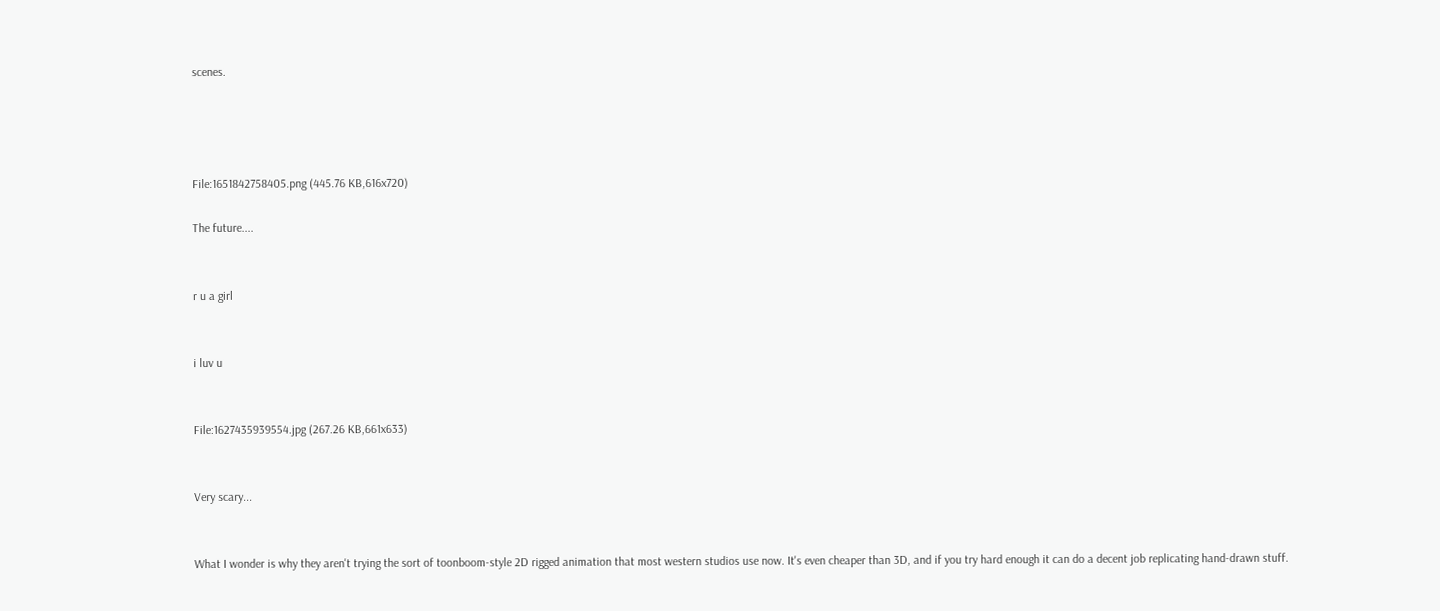scenes.




File:1651842758405.png (445.76 KB,616x720)

The future....


r u a girl


i luv u


File:1627435939554.jpg (267.26 KB,661x633)


Very scary...


What I wonder is why they aren't trying the sort of toonboom-style 2D rigged animation that most western studios use now. It's even cheaper than 3D, and if you try hard enough it can do a decent job replicating hand-drawn stuff.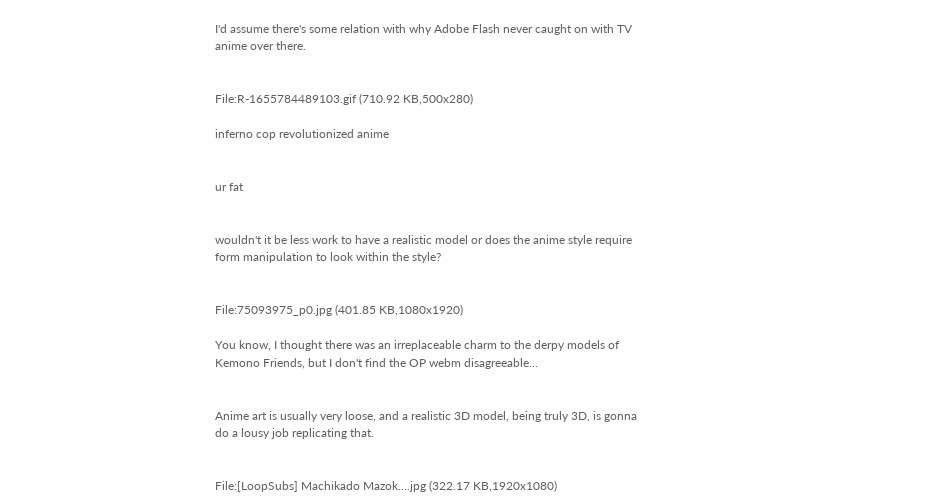I'd assume there's some relation with why Adobe Flash never caught on with TV anime over there.


File:R-1655784489103.gif (710.92 KB,500x280)

inferno cop revolutionized anime


ur fat


wouldn't it be less work to have a realistic model or does the anime style require form manipulation to look within the style?


File:75093975_p0.jpg (401.85 KB,1080x1920)

You know, I thought there was an irreplaceable charm to the derpy models of Kemono Friends, but I don't find the OP webm disagreeable...


Anime art is usually very loose, and a realistic 3D model, being truly 3D, is gonna do a lousy job replicating that.


File:[LoopSubs] Machikado Mazok….jpg (322.17 KB,1920x1080)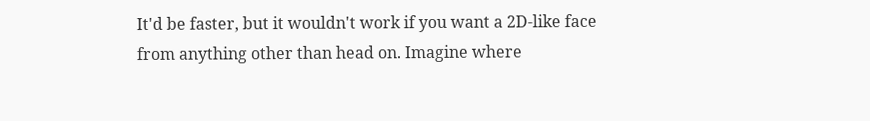It'd be faster, but it wouldn't work if you want a 2D-like face from anything other than head on. Imagine where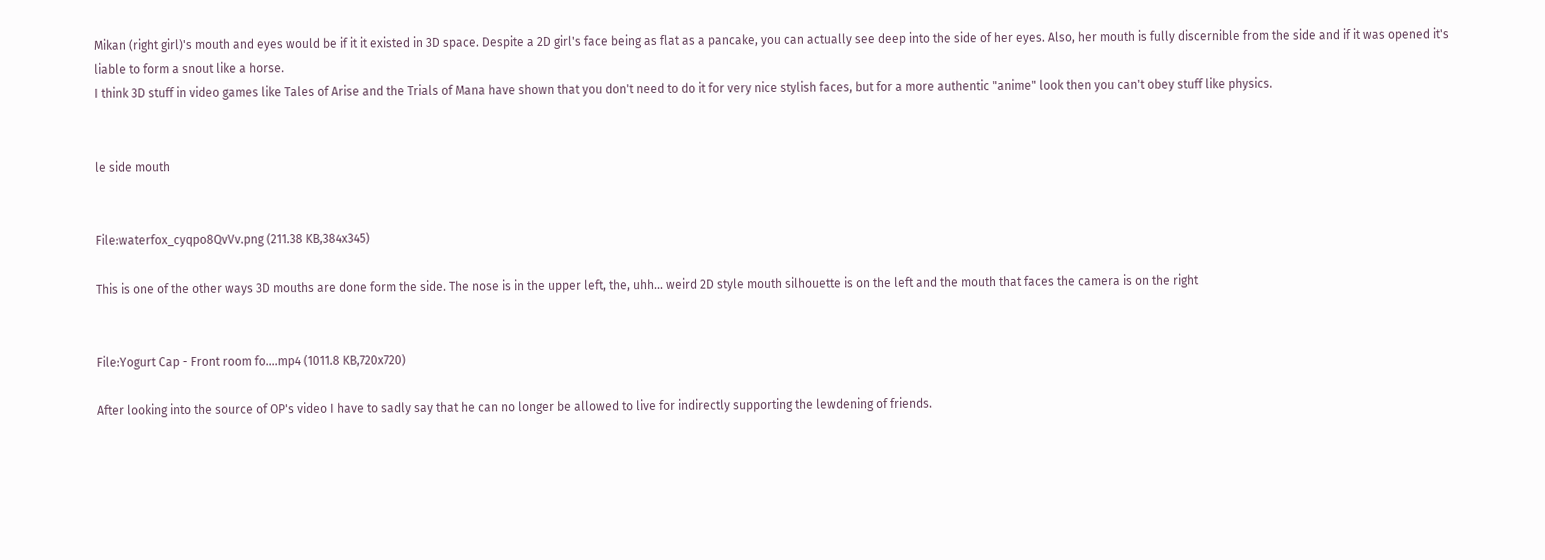Mikan (right girl)'s mouth and eyes would be if it it existed in 3D space. Despite a 2D girl's face being as flat as a pancake, you can actually see deep into the side of her eyes. Also, her mouth is fully discernible from the side and if it was opened it's liable to form a snout like a horse.
I think 3D stuff in video games like Tales of Arise and the Trials of Mana have shown that you don't need to do it for very nice stylish faces, but for a more authentic "anime" look then you can't obey stuff like physics.


le side mouth


File:waterfox_cyqpo8QvVv.png (211.38 KB,384x345)

This is one of the other ways 3D mouths are done form the side. The nose is in the upper left, the, uhh... weird 2D style mouth silhouette is on the left and the mouth that faces the camera is on the right


File:Yogurt Cap - Front room fo….mp4 (1011.8 KB,720x720)

After looking into the source of OP's video I have to sadly say that he can no longer be allowed to live for indirectly supporting the lewdening of friends.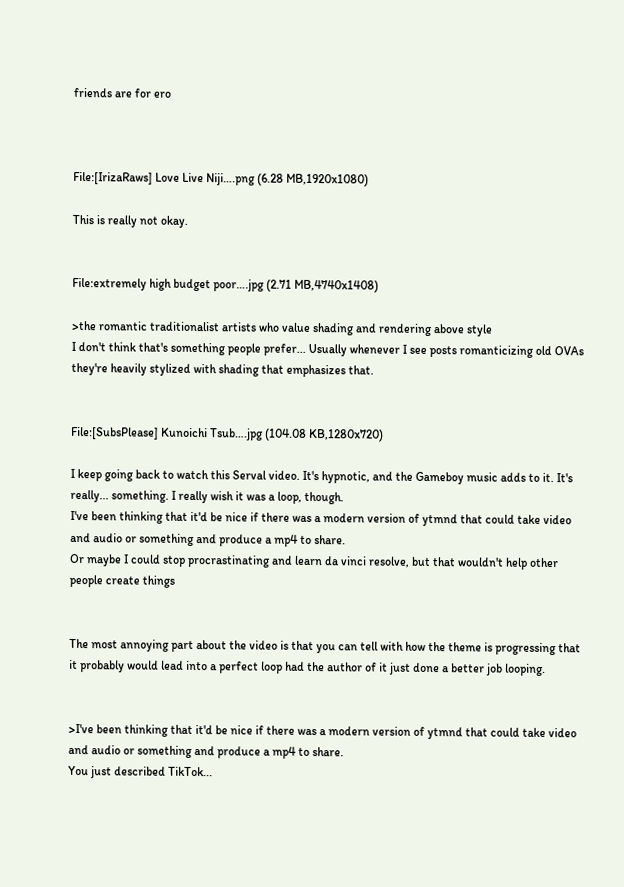friends are for ero



File:[IrizaRaws] Love Live Niji….png (6.28 MB,1920x1080)

This is really not okay.


File:extremely high budget poor….jpg (2.71 MB,4740x1408)

>the romantic traditionalist artists who value shading and rendering above style
I don't think that's something people prefer... Usually whenever I see posts romanticizing old OVAs they're heavily stylized with shading that emphasizes that.


File:[SubsPlease] Kunoichi Tsub….jpg (104.08 KB,1280x720)

I keep going back to watch this Serval video. It's hypnotic, and the Gameboy music adds to it. It's really... something. I really wish it was a loop, though.
I've been thinking that it'd be nice if there was a modern version of ytmnd that could take video and audio or something and produce a mp4 to share.
Or maybe I could stop procrastinating and learn da vinci resolve, but that wouldn't help other people create things


The most annoying part about the video is that you can tell with how the theme is progressing that it probably would lead into a perfect loop had the author of it just done a better job looping.


>I've been thinking that it'd be nice if there was a modern version of ytmnd that could take video and audio or something and produce a mp4 to share.
You just described TikTok...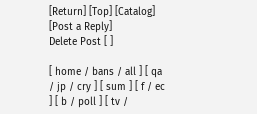[Return] [Top] [Catalog] [Post a Reply]
Delete Post [ ]

[ home / bans / all ] [ qa / jp / cry ] [ sum ] [ f / ec ] [ b / poll ] [ tv /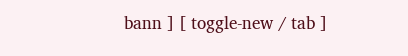bann ] [ toggle-new / tab ]